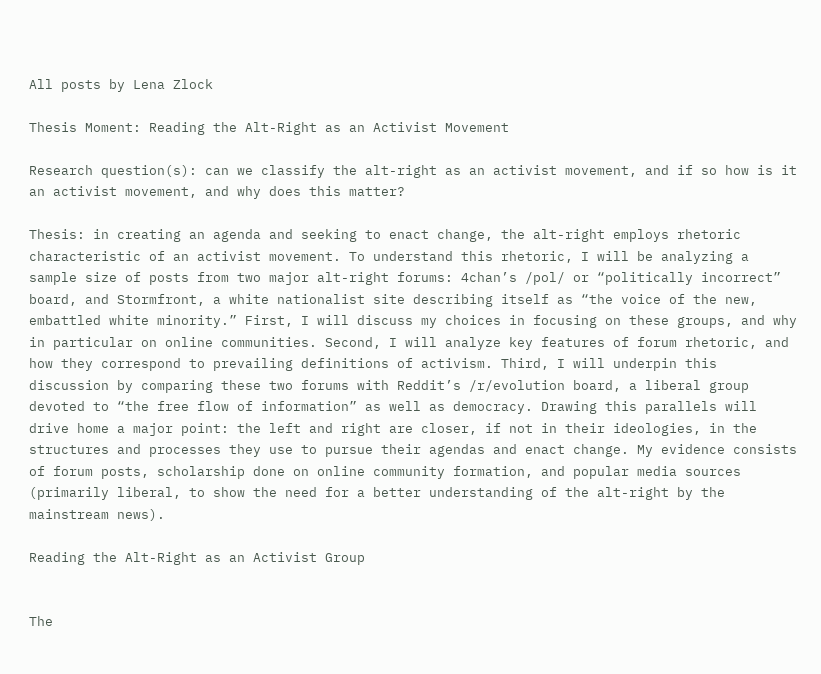All posts by Lena Zlock

Thesis Moment: Reading the Alt-Right as an Activist Movement

Research question(s): can we classify the alt-right as an activist movement, and if so how is it an activist movement, and why does this matter?

Thesis: in creating an agenda and seeking to enact change, the alt-right employs rhetoric characteristic of an activist movement. To understand this rhetoric, I will be analyzing a sample size of posts from two major alt-right forums: 4chan’s /pol/ or “politically incorrect” board, and Stormfront, a white nationalist site describing itself as “the voice of the new, embattled white minority.” First, I will discuss my choices in focusing on these groups, and why in particular on online communities. Second, I will analyze key features of forum rhetoric, and how they correspond to prevailing definitions of activism. Third, I will underpin this discussion by comparing these two forums with Reddit’s /r/evolution board, a liberal group devoted to “the free flow of information” as well as democracy. Drawing this parallels will drive home a major point: the left and right are closer, if not in their ideologies, in the structures and processes they use to pursue their agendas and enact change. My evidence consists of forum posts, scholarship done on online community formation, and popular media sources (primarily liberal, to show the need for a better understanding of the alt-right by the mainstream news).

Reading the Alt-Right as an Activist Group


The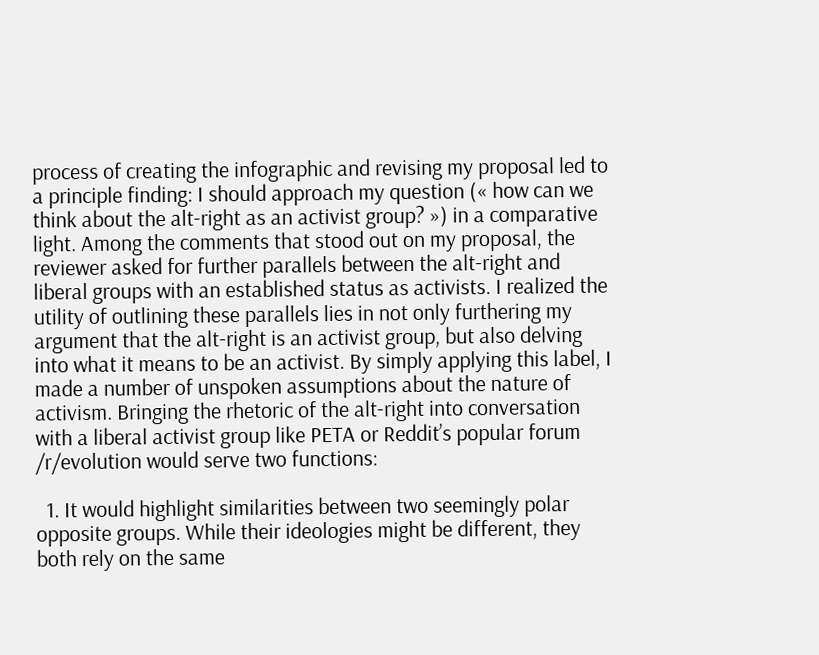process of creating the infographic and revising my proposal led to a principle finding: I should approach my question (« how can we think about the alt-right as an activist group? ») in a comparative light. Among the comments that stood out on my proposal, the reviewer asked for further parallels between the alt-right and liberal groups with an established status as activists. I realized the utility of outlining these parallels lies in not only furthering my argument that the alt-right is an activist group, but also delving into what it means to be an activist. By simply applying this label, I made a number of unspoken assumptions about the nature of activism. Bringing the rhetoric of the alt-right into conversation with a liberal activist group like PETA or Reddit’s popular forum /r/evolution would serve two functions:

  1. It would highlight similarities between two seemingly polar opposite groups. While their ideologies might be different, they both rely on the same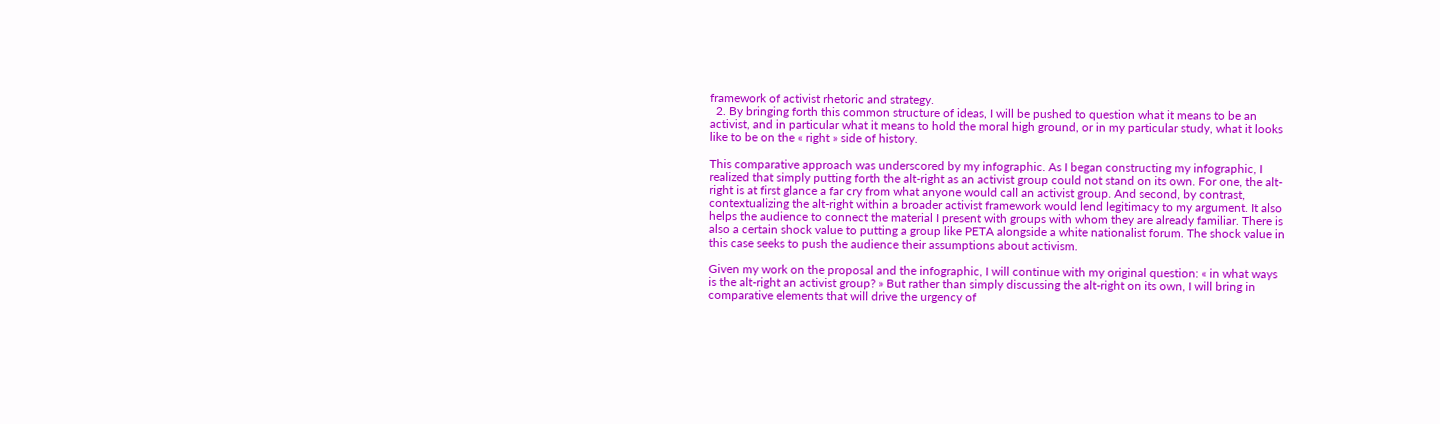framework of activist rhetoric and strategy.
  2. By bringing forth this common structure of ideas, I will be pushed to question what it means to be an activist, and in particular what it means to hold the moral high ground, or in my particular study, what it looks like to be on the « right » side of history.

This comparative approach was underscored by my infographic. As I began constructing my infographic, I realized that simply putting forth the alt-right as an activist group could not stand on its own. For one, the alt-right is at first glance a far cry from what anyone would call an activist group. And second, by contrast, contextualizing the alt-right within a broader activist framework would lend legitimacy to my argument. It also helps the audience to connect the material I present with groups with whom they are already familiar. There is also a certain shock value to putting a group like PETA alongside a white nationalist forum. The shock value in this case seeks to push the audience their assumptions about activism.

Given my work on the proposal and the infographic, I will continue with my original question: « in what ways is the alt-right an activist group? » But rather than simply discussing the alt-right on its own, I will bring in comparative elements that will drive the urgency of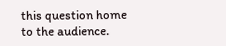this question home to the audience.